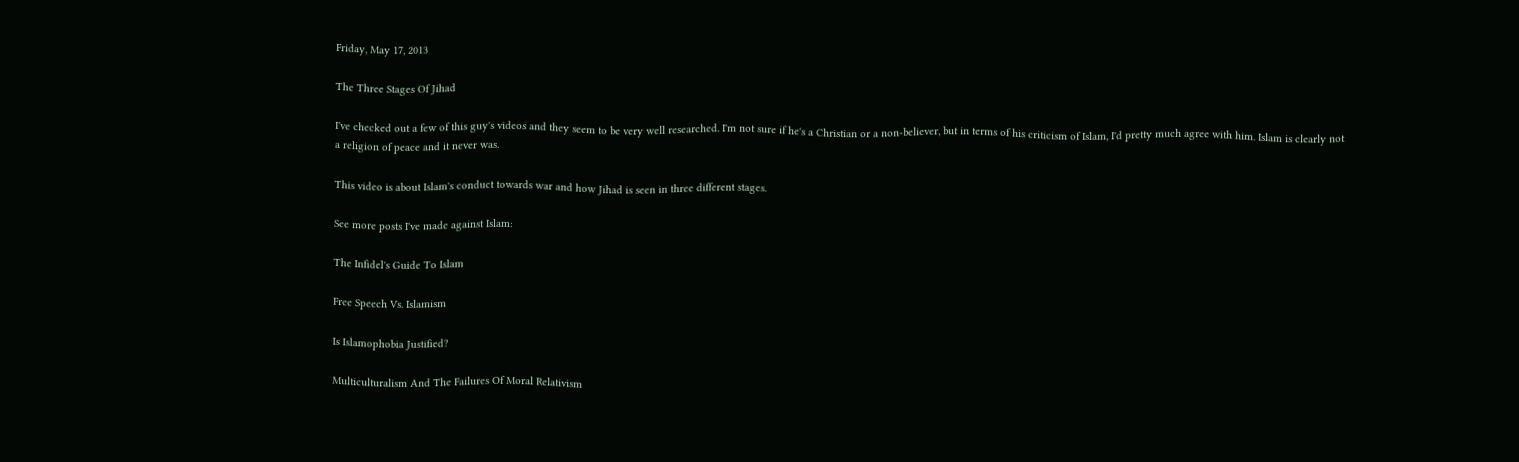Friday, May 17, 2013

The Three Stages Of Jihad

I've checked out a few of this guy's videos and they seem to be very well researched. I'm not sure if he's a Christian or a non-believer, but in terms of his criticism of Islam, I'd pretty much agree with him. Islam is clearly not a religion of peace and it never was.

This video is about Islam's conduct towards war and how Jihad is seen in three different stages.

See more posts I've made against Islam:

The Infidel's Guide To Islam

Free Speech Vs. Islamism

Is Islamophobia Justified?

Multiculturalism And The Failures Of Moral Relativism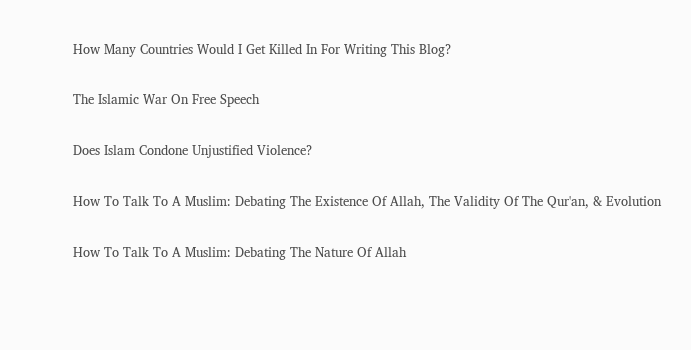How Many Countries Would I Get Killed In For Writing This Blog?

The Islamic War On Free Speech

Does Islam Condone Unjustified Violence?

How To Talk To A Muslim: Debating The Existence Of Allah, The Validity Of The Qur'an, & Evolution

How To Talk To A Muslim: Debating The Nature Of Allah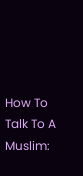How To Talk To A Muslim: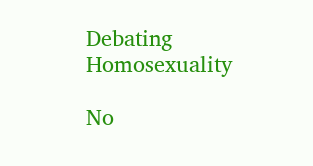Debating Homosexuality

No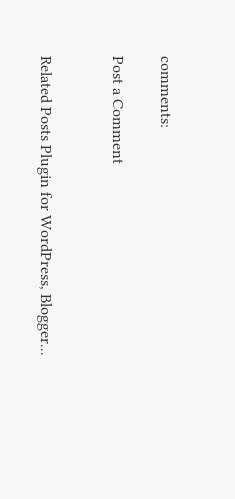comments:

Post a Comment


Related Posts Plugin for WordPress, Blogger...